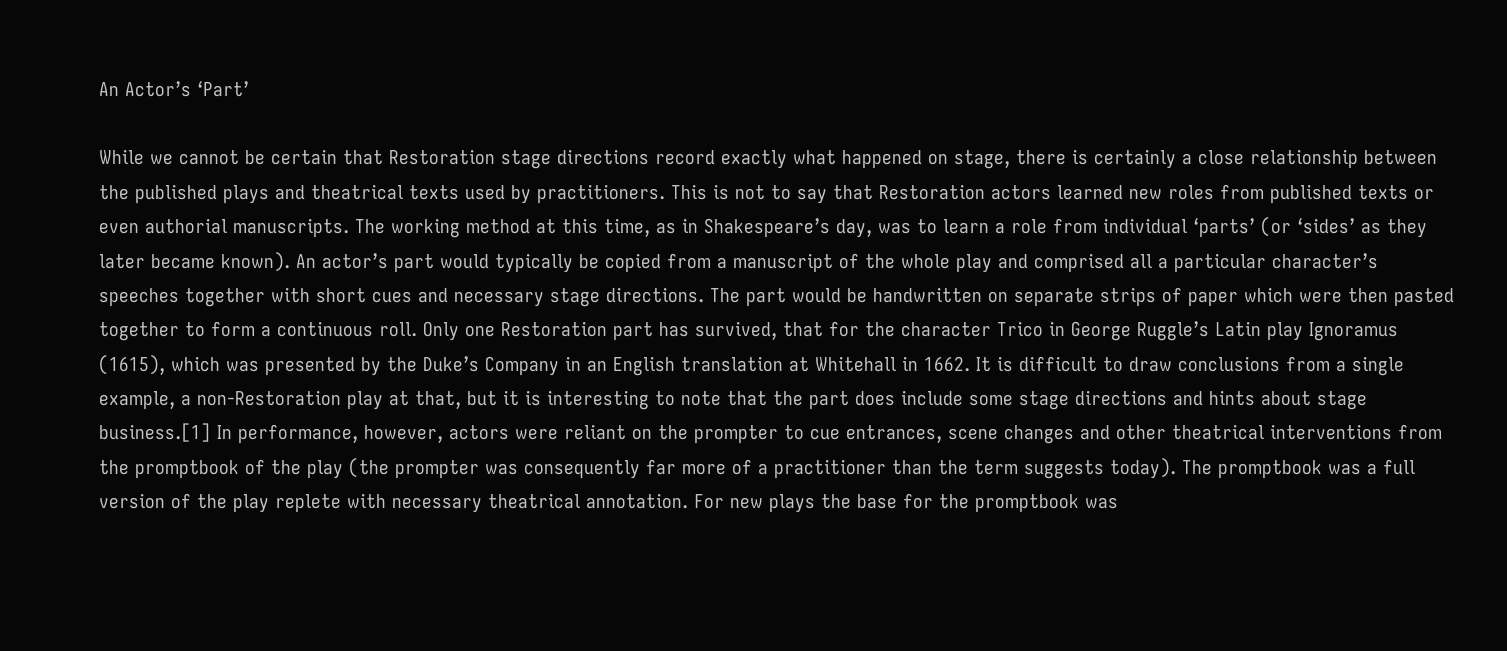An Actor’s ‘Part’

While we cannot be certain that Restoration stage directions record exactly what happened on stage, there is certainly a close relationship between the published plays and theatrical texts used by practitioners. This is not to say that Restoration actors learned new roles from published texts or even authorial manuscripts. The working method at this time, as in Shakespeare’s day, was to learn a role from individual ‘parts’ (or ‘sides’ as they later became known). An actor’s part would typically be copied from a manuscript of the whole play and comprised all a particular character’s speeches together with short cues and necessary stage directions. The part would be handwritten on separate strips of paper which were then pasted together to form a continuous roll. Only one Restoration part has survived, that for the character Trico in George Ruggle’s Latin play Ignoramus (1615), which was presented by the Duke’s Company in an English translation at Whitehall in 1662. It is difficult to draw conclusions from a single example, a non-Restoration play at that, but it is interesting to note that the part does include some stage directions and hints about stage business.[1] In performance, however, actors were reliant on the prompter to cue entrances, scene changes and other theatrical interventions from the promptbook of the play (the prompter was consequently far more of a practitioner than the term suggests today). The promptbook was a full version of the play replete with necessary theatrical annotation. For new plays the base for the promptbook was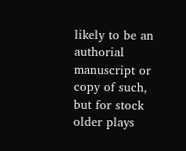likely to be an authorial manuscript or copy of such, but for stock older plays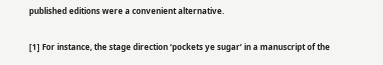published editions were a convenient alternative.

[1] For instance, the stage direction ‘pockets ye sugar’ in a manuscript of the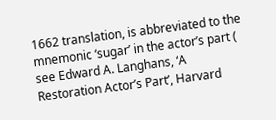1662 translation, is abbreviated to the mnemonic ‘sugar’ in the actor’s part ( see Edward A. Langhans, ‘A Restoration Actor’s Part’, Harvard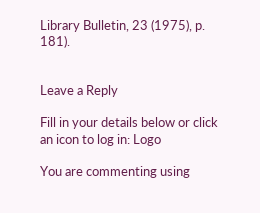Library Bulletin, 23 (1975), p. 181).


Leave a Reply

Fill in your details below or click an icon to log in: Logo

You are commenting using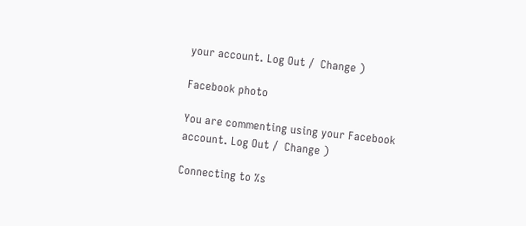your account. Log Out /  Change )

Facebook photo

You are commenting using your Facebook account. Log Out /  Change )

Connecting to %s